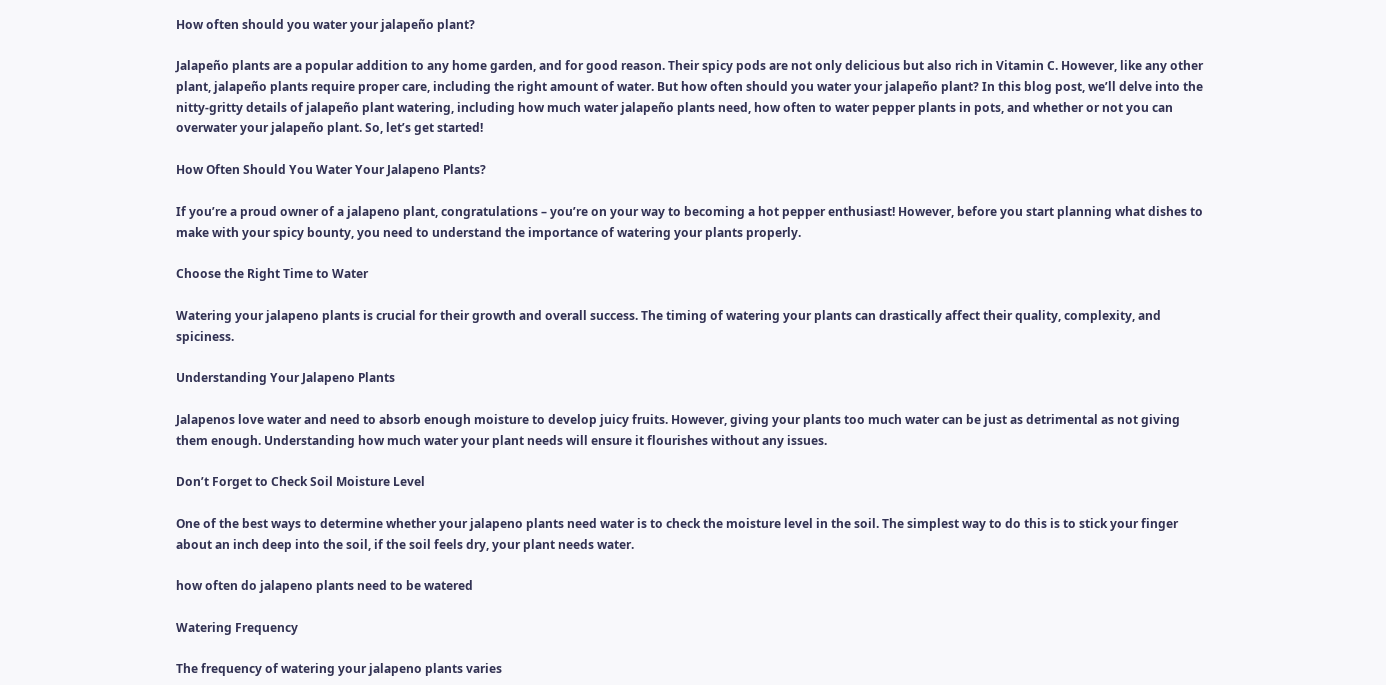How often should you water your jalapeño plant?

Jalapeño plants are a popular addition to any home garden, and for good reason. Their spicy pods are not only delicious but also rich in Vitamin C. However, like any other plant, jalapeño plants require proper care, including the right amount of water. But how often should you water your jalapeño plant? In this blog post, we’ll delve into the nitty-gritty details of jalapeño plant watering, including how much water jalapeño plants need, how often to water pepper plants in pots, and whether or not you can overwater your jalapeño plant. So, let’s get started!

How Often Should You Water Your Jalapeno Plants?

If you’re a proud owner of a jalapeno plant, congratulations – you’re on your way to becoming a hot pepper enthusiast! However, before you start planning what dishes to make with your spicy bounty, you need to understand the importance of watering your plants properly.

Choose the Right Time to Water

Watering your jalapeno plants is crucial for their growth and overall success. The timing of watering your plants can drastically affect their quality, complexity, and spiciness.

Understanding Your Jalapeno Plants

Jalapenos love water and need to absorb enough moisture to develop juicy fruits. However, giving your plants too much water can be just as detrimental as not giving them enough. Understanding how much water your plant needs will ensure it flourishes without any issues.

Don’t Forget to Check Soil Moisture Level

One of the best ways to determine whether your jalapeno plants need water is to check the moisture level in the soil. The simplest way to do this is to stick your finger about an inch deep into the soil, if the soil feels dry, your plant needs water.

how often do jalapeno plants need to be watered

Watering Frequency

The frequency of watering your jalapeno plants varies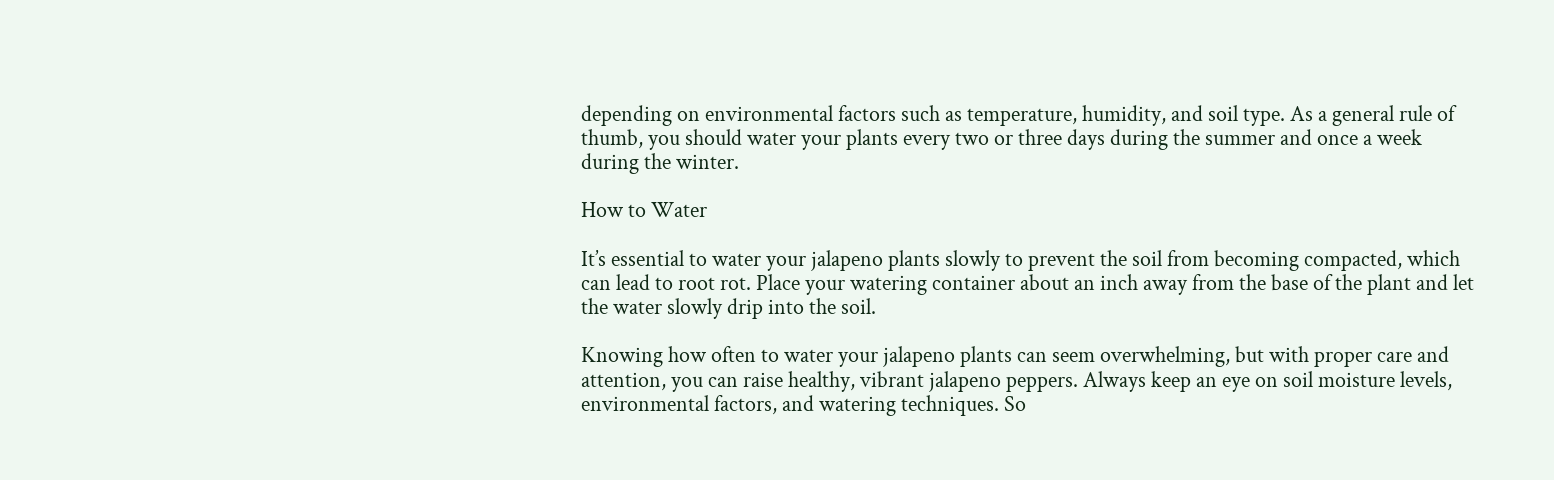depending on environmental factors such as temperature, humidity, and soil type. As a general rule of thumb, you should water your plants every two or three days during the summer and once a week during the winter.

How to Water

It’s essential to water your jalapeno plants slowly to prevent the soil from becoming compacted, which can lead to root rot. Place your watering container about an inch away from the base of the plant and let the water slowly drip into the soil.

Knowing how often to water your jalapeno plants can seem overwhelming, but with proper care and attention, you can raise healthy, vibrant jalapeno peppers. Always keep an eye on soil moisture levels, environmental factors, and watering techniques. So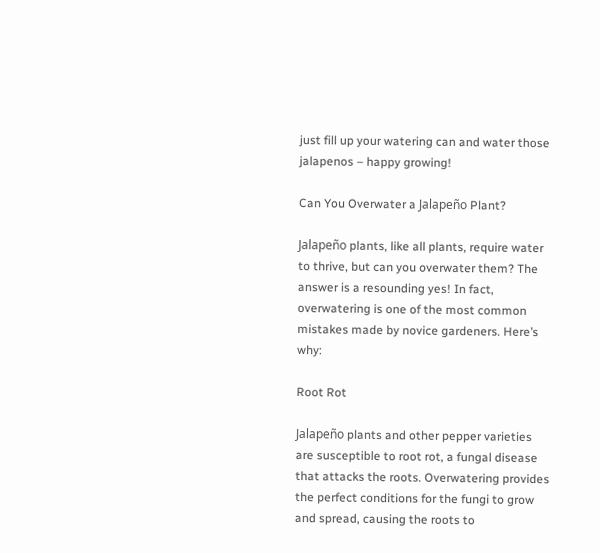just fill up your watering can and water those jalapenos – happy growing!

Can You Overwater a Jalapeño Plant?

Jalapeño plants, like all plants, require water to thrive, but can you overwater them? The answer is a resounding yes! In fact, overwatering is one of the most common mistakes made by novice gardeners. Here’s why:

Root Rot

Jalapeño plants and other pepper varieties are susceptible to root rot, a fungal disease that attacks the roots. Overwatering provides the perfect conditions for the fungi to grow and spread, causing the roots to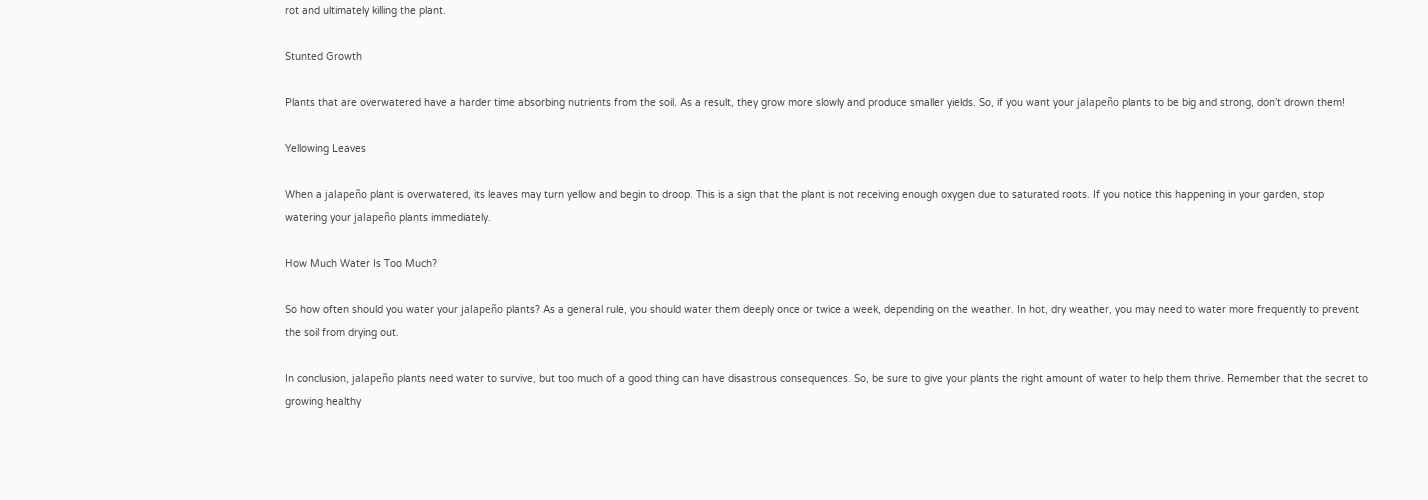rot and ultimately killing the plant.

Stunted Growth

Plants that are overwatered have a harder time absorbing nutrients from the soil. As a result, they grow more slowly and produce smaller yields. So, if you want your jalapeño plants to be big and strong, don’t drown them!

Yellowing Leaves

When a jalapeño plant is overwatered, its leaves may turn yellow and begin to droop. This is a sign that the plant is not receiving enough oxygen due to saturated roots. If you notice this happening in your garden, stop watering your jalapeño plants immediately.

How Much Water Is Too Much?

So how often should you water your jalapeño plants? As a general rule, you should water them deeply once or twice a week, depending on the weather. In hot, dry weather, you may need to water more frequently to prevent the soil from drying out.

In conclusion, jalapeño plants need water to survive, but too much of a good thing can have disastrous consequences. So, be sure to give your plants the right amount of water to help them thrive. Remember that the secret to growing healthy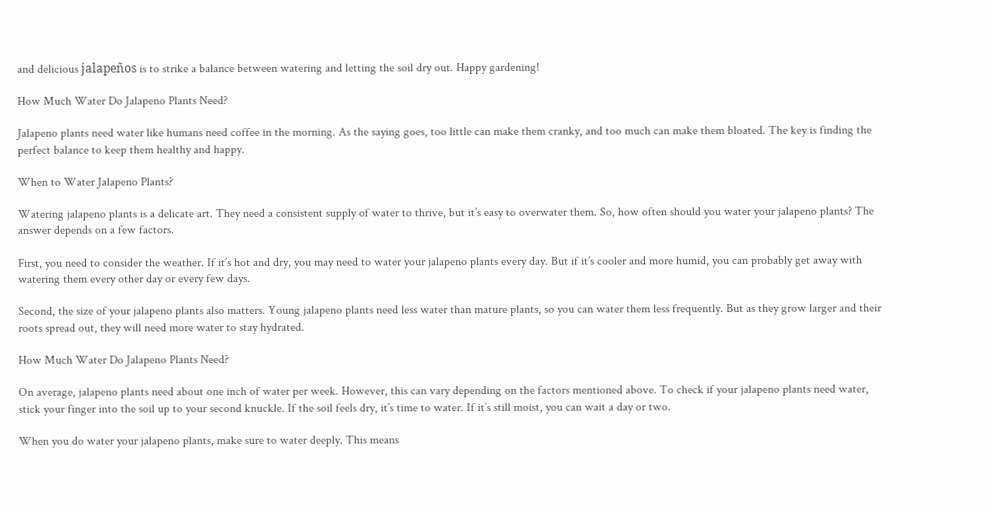and delicious jalapeños is to strike a balance between watering and letting the soil dry out. Happy gardening!

How Much Water Do Jalapeno Plants Need?

Jalapeno plants need water like humans need coffee in the morning. As the saying goes, too little can make them cranky, and too much can make them bloated. The key is finding the perfect balance to keep them healthy and happy.

When to Water Jalapeno Plants?

Watering jalapeno plants is a delicate art. They need a consistent supply of water to thrive, but it’s easy to overwater them. So, how often should you water your jalapeno plants? The answer depends on a few factors.

First, you need to consider the weather. If it’s hot and dry, you may need to water your jalapeno plants every day. But if it’s cooler and more humid, you can probably get away with watering them every other day or every few days.

Second, the size of your jalapeno plants also matters. Young jalapeno plants need less water than mature plants, so you can water them less frequently. But as they grow larger and their roots spread out, they will need more water to stay hydrated.

How Much Water Do Jalapeno Plants Need?

On average, jalapeno plants need about one inch of water per week. However, this can vary depending on the factors mentioned above. To check if your jalapeno plants need water, stick your finger into the soil up to your second knuckle. If the soil feels dry, it’s time to water. If it’s still moist, you can wait a day or two.

When you do water your jalapeno plants, make sure to water deeply. This means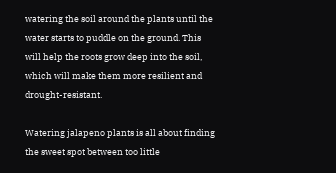watering the soil around the plants until the water starts to puddle on the ground. This will help the roots grow deep into the soil, which will make them more resilient and drought-resistant.

Watering jalapeno plants is all about finding the sweet spot between too little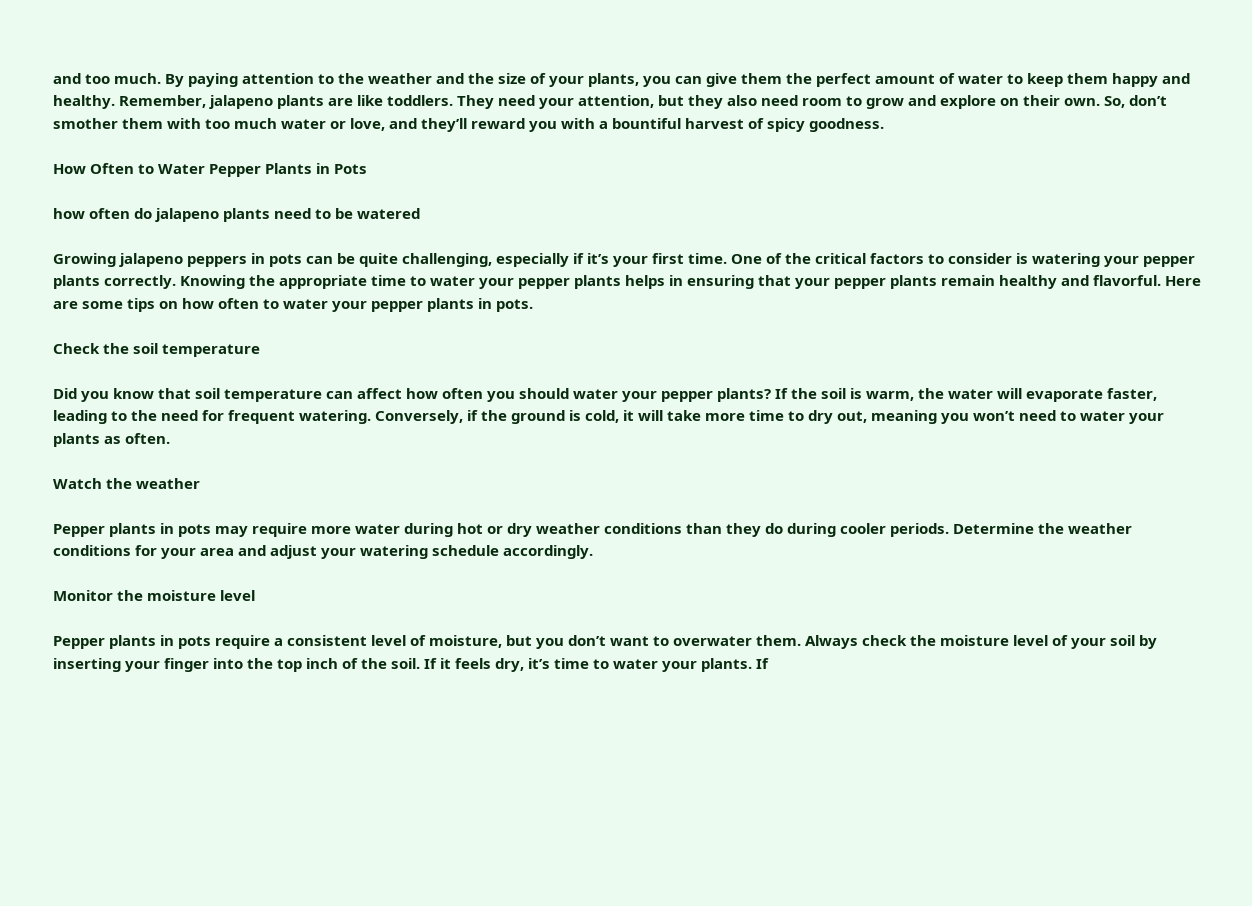and too much. By paying attention to the weather and the size of your plants, you can give them the perfect amount of water to keep them happy and healthy. Remember, jalapeno plants are like toddlers. They need your attention, but they also need room to grow and explore on their own. So, don’t smother them with too much water or love, and they’ll reward you with a bountiful harvest of spicy goodness.

How Often to Water Pepper Plants in Pots

how often do jalapeno plants need to be watered

Growing jalapeno peppers in pots can be quite challenging, especially if it’s your first time. One of the critical factors to consider is watering your pepper plants correctly. Knowing the appropriate time to water your pepper plants helps in ensuring that your pepper plants remain healthy and flavorful. Here are some tips on how often to water your pepper plants in pots.

Check the soil temperature

Did you know that soil temperature can affect how often you should water your pepper plants? If the soil is warm, the water will evaporate faster, leading to the need for frequent watering. Conversely, if the ground is cold, it will take more time to dry out, meaning you won’t need to water your plants as often.

Watch the weather

Pepper plants in pots may require more water during hot or dry weather conditions than they do during cooler periods. Determine the weather conditions for your area and adjust your watering schedule accordingly.

Monitor the moisture level

Pepper plants in pots require a consistent level of moisture, but you don’t want to overwater them. Always check the moisture level of your soil by inserting your finger into the top inch of the soil. If it feels dry, it’s time to water your plants. If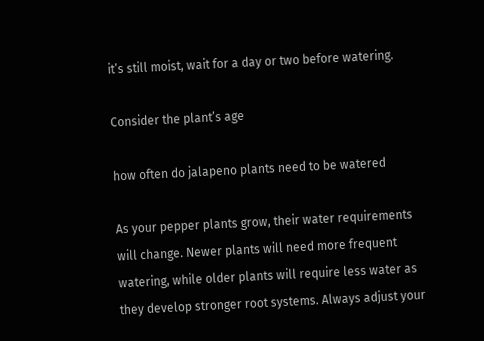it’s still moist, wait for a day or two before watering.

Consider the plant’s age

how often do jalapeno plants need to be watered

As your pepper plants grow, their water requirements will change. Newer plants will need more frequent watering, while older plants will require less water as they develop stronger root systems. Always adjust your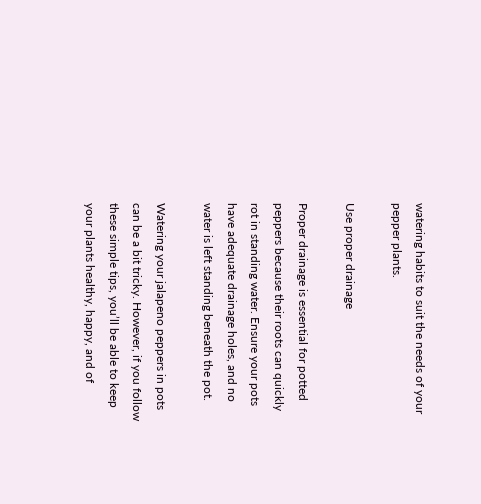watering habits to suit the needs of your pepper plants.

Use proper drainage

Proper drainage is essential for potted peppers because their roots can quickly rot in standing water. Ensure your pots have adequate drainage holes, and no water is left standing beneath the pot.

Watering your jalapeno peppers in pots can be a bit tricky. However, if you follow these simple tips, you’ll be able to keep your plants healthy, happy, and of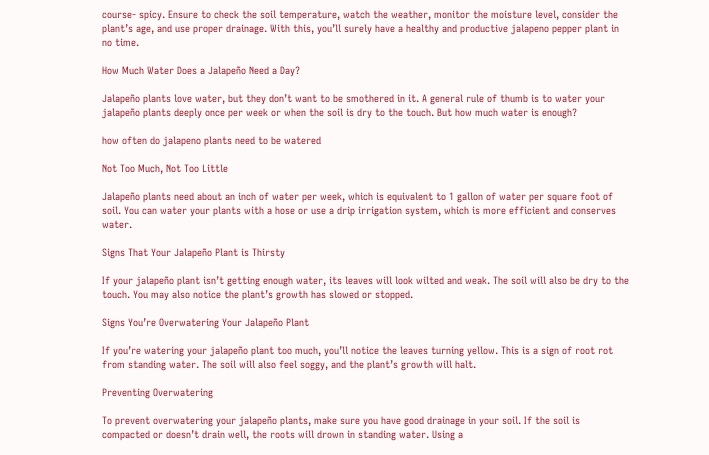course- spicy. Ensure to check the soil temperature, watch the weather, monitor the moisture level, consider the plant’s age, and use proper drainage. With this, you’ll surely have a healthy and productive jalapeno pepper plant in no time.

How Much Water Does a Jalapeño Need a Day?

Jalapeño plants love water, but they don’t want to be smothered in it. A general rule of thumb is to water your jalapeño plants deeply once per week or when the soil is dry to the touch. But how much water is enough?

how often do jalapeno plants need to be watered

Not Too Much, Not Too Little

Jalapeño plants need about an inch of water per week, which is equivalent to 1 gallon of water per square foot of soil. You can water your plants with a hose or use a drip irrigation system, which is more efficient and conserves water.

Signs That Your Jalapeño Plant is Thirsty

If your jalapeño plant isn’t getting enough water, its leaves will look wilted and weak. The soil will also be dry to the touch. You may also notice the plant’s growth has slowed or stopped.

Signs You’re Overwatering Your Jalapeño Plant

If you’re watering your jalapeño plant too much, you’ll notice the leaves turning yellow. This is a sign of root rot from standing water. The soil will also feel soggy, and the plant’s growth will halt.

Preventing Overwatering

To prevent overwatering your jalapeño plants, make sure you have good drainage in your soil. If the soil is compacted or doesn’t drain well, the roots will drown in standing water. Using a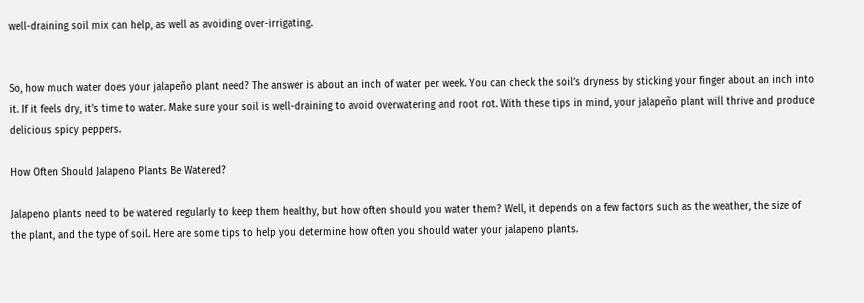well-draining soil mix can help, as well as avoiding over-irrigating.


So, how much water does your jalapeño plant need? The answer is about an inch of water per week. You can check the soil’s dryness by sticking your finger about an inch into it. If it feels dry, it’s time to water. Make sure your soil is well-draining to avoid overwatering and root rot. With these tips in mind, your jalapeño plant will thrive and produce delicious spicy peppers.

How Often Should Jalapeno Plants Be Watered?

Jalapeno plants need to be watered regularly to keep them healthy, but how often should you water them? Well, it depends on a few factors such as the weather, the size of the plant, and the type of soil. Here are some tips to help you determine how often you should water your jalapeno plants.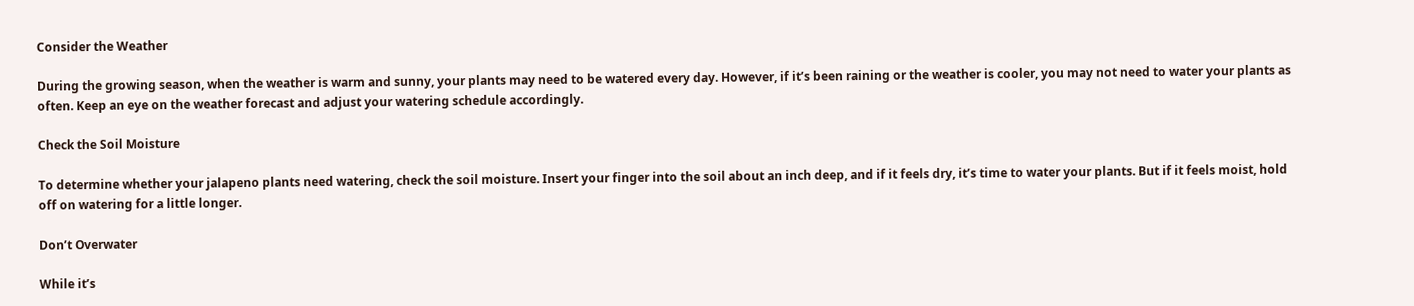Consider the Weather

During the growing season, when the weather is warm and sunny, your plants may need to be watered every day. However, if it’s been raining or the weather is cooler, you may not need to water your plants as often. Keep an eye on the weather forecast and adjust your watering schedule accordingly.

Check the Soil Moisture

To determine whether your jalapeno plants need watering, check the soil moisture. Insert your finger into the soil about an inch deep, and if it feels dry, it’s time to water your plants. But if it feels moist, hold off on watering for a little longer.

Don’t Overwater

While it’s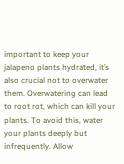important to keep your jalapeno plants hydrated, it’s also crucial not to overwater them. Overwatering can lead to root rot, which can kill your plants. To avoid this, water your plants deeply but infrequently. Allow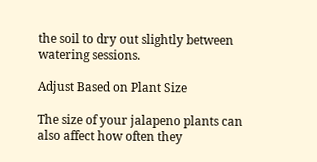the soil to dry out slightly between watering sessions.

Adjust Based on Plant Size

The size of your jalapeno plants can also affect how often they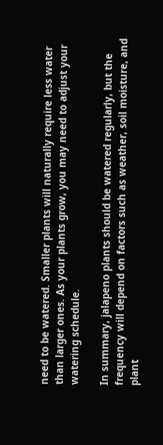need to be watered. Smaller plants will naturally require less water than larger ones. As your plants grow, you may need to adjust your watering schedule.

In summary, jalapeno plants should be watered regularly, but the frequency will depend on factors such as weather, soil moisture, and plant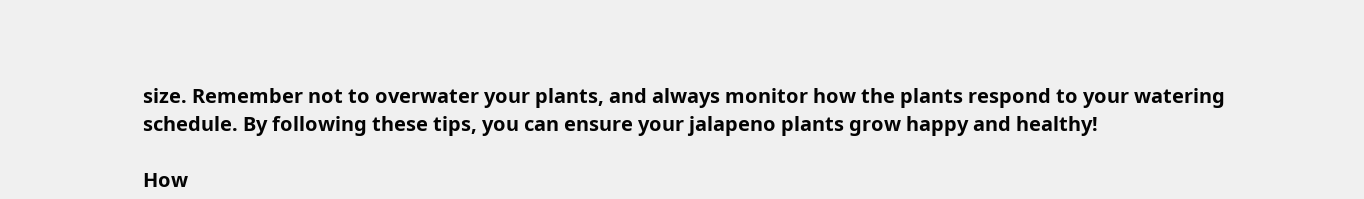size. Remember not to overwater your plants, and always monitor how the plants respond to your watering schedule. By following these tips, you can ensure your jalapeno plants grow happy and healthy!

How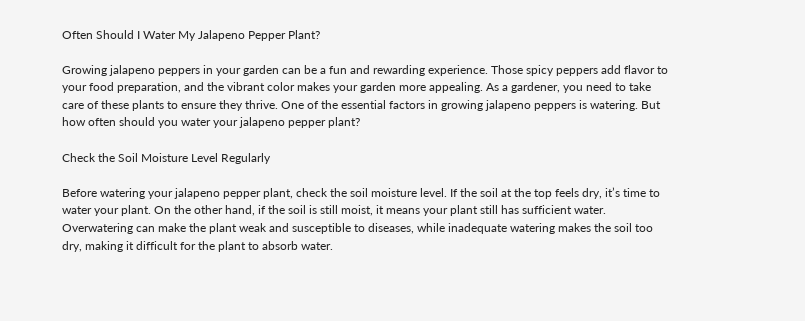Often Should I Water My Jalapeno Pepper Plant?

Growing jalapeno peppers in your garden can be a fun and rewarding experience. Those spicy peppers add flavor to your food preparation, and the vibrant color makes your garden more appealing. As a gardener, you need to take care of these plants to ensure they thrive. One of the essential factors in growing jalapeno peppers is watering. But how often should you water your jalapeno pepper plant?

Check the Soil Moisture Level Regularly

Before watering your jalapeno pepper plant, check the soil moisture level. If the soil at the top feels dry, it’s time to water your plant. On the other hand, if the soil is still moist, it means your plant still has sufficient water. Overwatering can make the plant weak and susceptible to diseases, while inadequate watering makes the soil too dry, making it difficult for the plant to absorb water.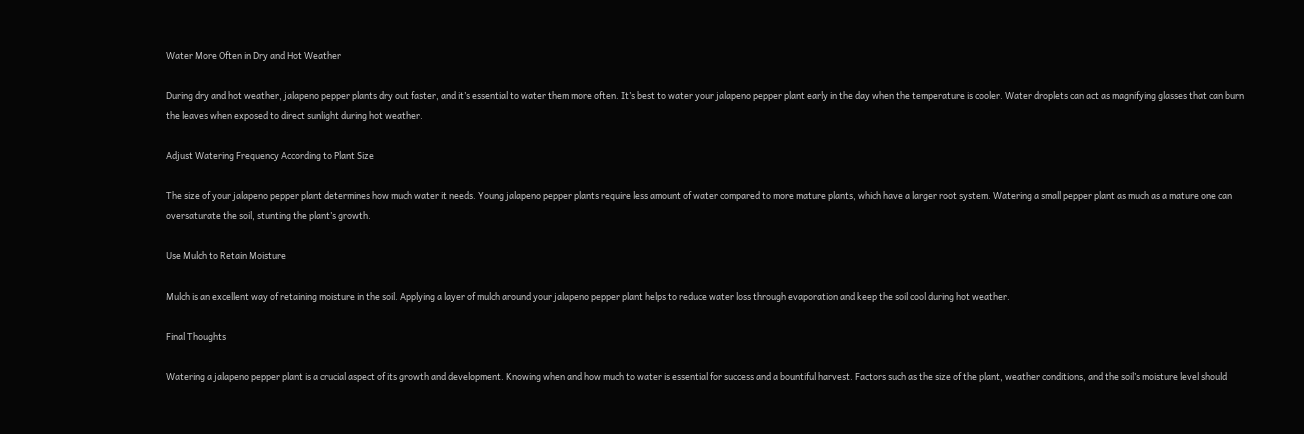Water More Often in Dry and Hot Weather

During dry and hot weather, jalapeno pepper plants dry out faster, and it’s essential to water them more often. It’s best to water your jalapeno pepper plant early in the day when the temperature is cooler. Water droplets can act as magnifying glasses that can burn the leaves when exposed to direct sunlight during hot weather.

Adjust Watering Frequency According to Plant Size

The size of your jalapeno pepper plant determines how much water it needs. Young jalapeno pepper plants require less amount of water compared to more mature plants, which have a larger root system. Watering a small pepper plant as much as a mature one can oversaturate the soil, stunting the plant’s growth.

Use Mulch to Retain Moisture

Mulch is an excellent way of retaining moisture in the soil. Applying a layer of mulch around your jalapeno pepper plant helps to reduce water loss through evaporation and keep the soil cool during hot weather.

Final Thoughts

Watering a jalapeno pepper plant is a crucial aspect of its growth and development. Knowing when and how much to water is essential for success and a bountiful harvest. Factors such as the size of the plant, weather conditions, and the soil’s moisture level should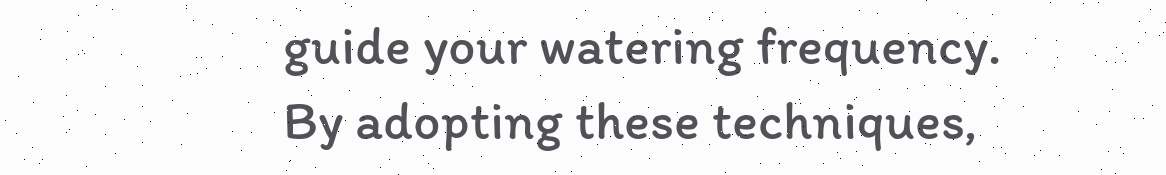guide your watering frequency. By adopting these techniques,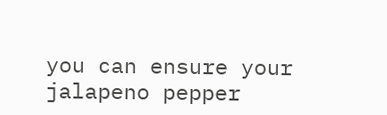you can ensure your jalapeno pepper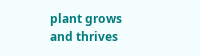plant grows and thrives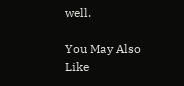well.

You May Also Like